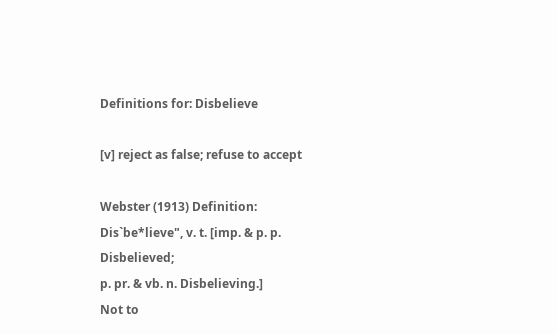Definitions for: Disbelieve

[v] reject as false; refuse to accept

Webster (1913) Definition: Dis`be*lieve", v. t. [imp. & p. p. Disbelieved;
p. pr. & vb. n. Disbelieving.]
Not to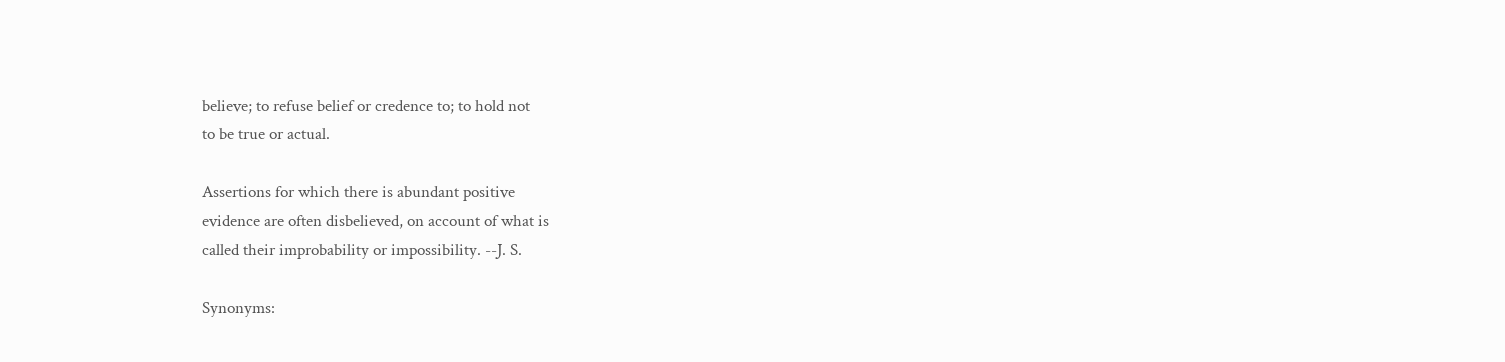believe; to refuse belief or credence to; to hold not
to be true or actual.

Assertions for which there is abundant positive
evidence are often disbelieved, on account of what is
called their improbability or impossibility. --J. S.

Synonyms: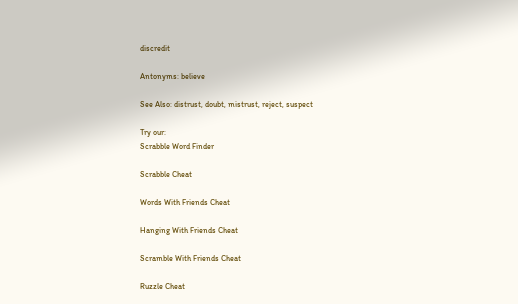discredit

Antonyms: believe

See Also: distrust, doubt, mistrust, reject, suspect

Try our:
Scrabble Word Finder

Scrabble Cheat

Words With Friends Cheat

Hanging With Friends Cheat

Scramble With Friends Cheat

Ruzzle Cheat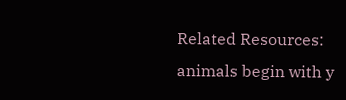Related Resources:
animals begin with y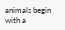animals begin with a